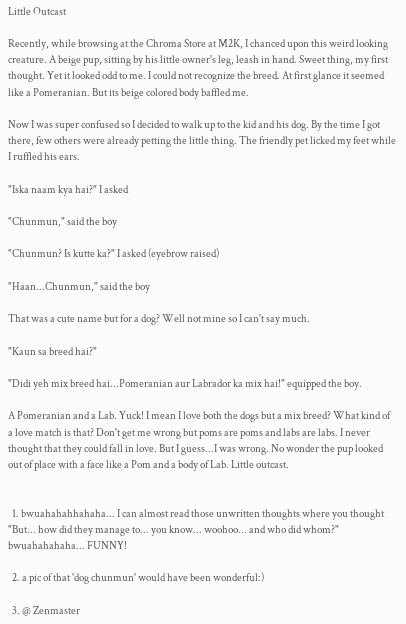Little Outcast

Recently, while browsing at the Chroma Store at M2K, I chanced upon this weird looking creature. A beige pup, sitting by his little owner's leg, leash in hand. Sweet thing, my first thought. Yet it looked odd to me. I could not recognize the breed. At first glance it seemed like a Pomeranian. But its beige colored body baffled me.

Now I was super confused so I decided to walk up to the kid and his dog. By the time I got there, few others were already petting the little thing. The friendly pet licked my feet while I ruffled his ears.

"Iska naam kya hai?" I asked

"Chunmun," said the boy

"Chunmun? Is kutte ka?" I asked (eyebrow raised)

"Haan...Chunmun," said the boy

That was a cute name but for a dog? Well not mine so I can't say much.

"Kaun sa breed hai?"

"Didi yeh mix breed hai...Pomeranian aur Labrador ka mix hai!" equipped the boy.

A Pomeranian and a Lab. Yuck! I mean I love both the dogs but a mix breed? What kind of a love match is that? Don't get me wrong but poms are poms and labs are labs. I never thought that they could fall in love. But I guess...I was wrong. No wonder the pup looked out of place with a face like a Pom and a body of Lab. Little outcast.


  1. bwuahahahhahaha... I can almost read those unwritten thoughts where you thought "But... how did they manage to... you know... woohoo... and who did whom?" bwuahahahaha... FUNNY!

  2. a pic of that 'dog chunmun' would have been wonderful:)

  3. @ Zenmaster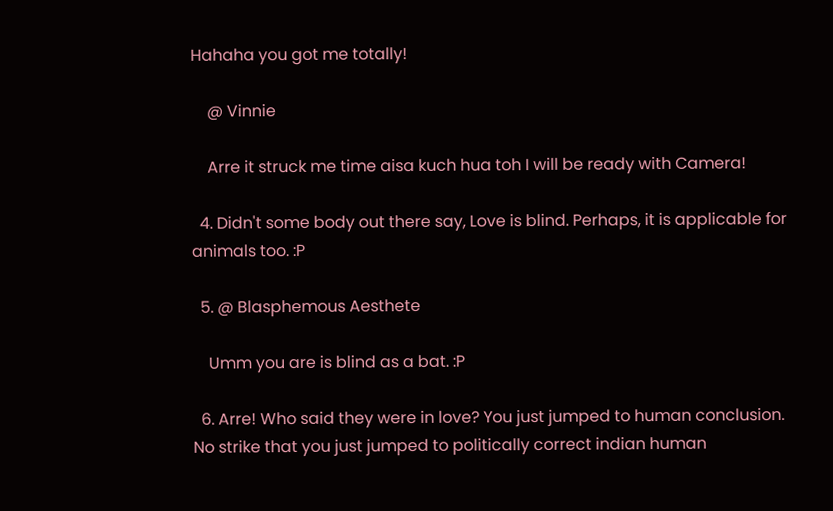Hahaha you got me totally!

    @ Vinnie

    Arre it struck me time aisa kuch hua toh I will be ready with Camera!

  4. Didn't some body out there say, Love is blind. Perhaps, it is applicable for animals too. :P

  5. @ Blasphemous Aesthete

    Umm you are is blind as a bat. :P

  6. Arre! Who said they were in love? You just jumped to human conclusion. No strike that you just jumped to politically correct indian human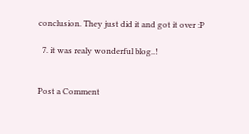conclusion. They just did it and got it over :P

  7. it was realy wonderful blog..!


Post a Comment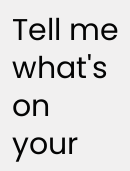Tell me what's on your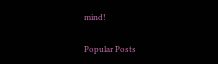mind!

Popular Posts